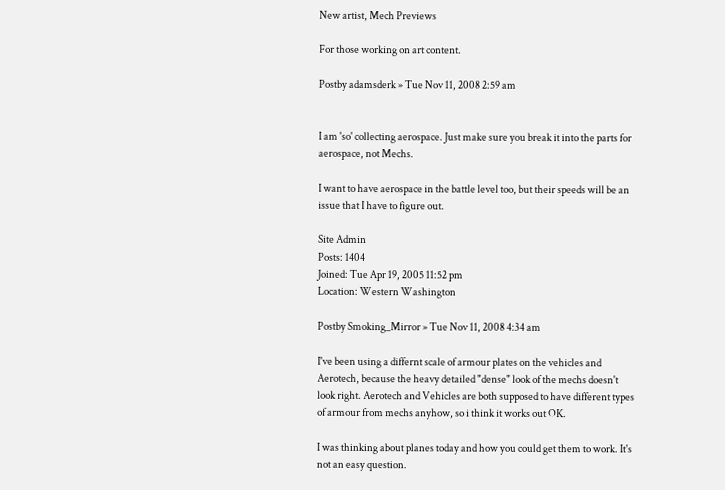New artist, Mech Previews

For those working on art content.

Postby adamsderk » Tue Nov 11, 2008 2:59 am


I am 'so' collecting aerospace. Just make sure you break it into the parts for aerospace, not Mechs.

I want to have aerospace in the battle level too, but their speeds will be an issue that I have to figure out.

Site Admin
Posts: 1404
Joined: Tue Apr 19, 2005 11:52 pm
Location: Western Washington

Postby Smoking_Mirror » Tue Nov 11, 2008 4:34 am

I've been using a differnt scale of armour plates on the vehicles and Aerotech, because the heavy detailed "dense" look of the mechs doesn't look right. Aerotech and Vehicles are both supposed to have different types of armour from mechs anyhow, so i think it works out OK.

I was thinking about planes today and how you could get them to work. It's not an easy question.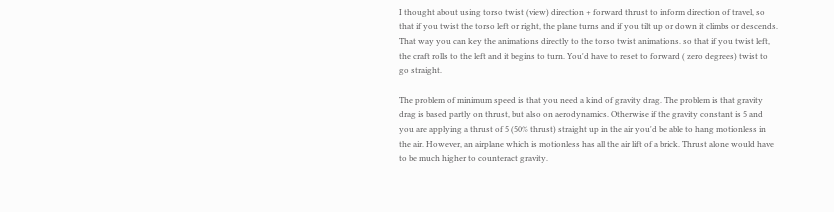I thought about using torso twist (view) direction + forward thrust to inform direction of travel, so that if you twist the torso left or right, the plane turns and if you tilt up or down it climbs or descends. That way you can key the animations directly to the torso twist animations. so that if you twist left, the craft rolls to the left and it begins to turn. You'd have to reset to forward ( zero degrees) twist to go straight.

The problem of minimum speed is that you need a kind of gravity drag. The problem is that gravity drag is based partly on thrust, but also on aerodynamics. Otherwise if the gravity constant is 5 and you are applying a thrust of 5 (50% thrust) straight up in the air you'd be able to hang motionless in the air. However, an airplane which is motionless has all the air lift of a brick. Thrust alone would have to be much higher to counteract gravity.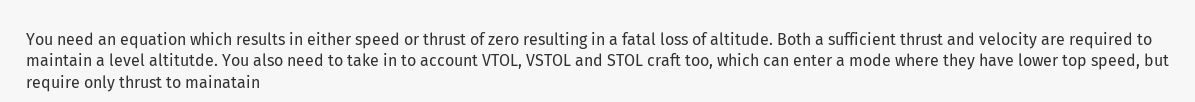You need an equation which results in either speed or thrust of zero resulting in a fatal loss of altitude. Both a sufficient thrust and velocity are required to maintain a level altitutde. You also need to take in to account VTOL, VSTOL and STOL craft too, which can enter a mode where they have lower top speed, but require only thrust to mainatain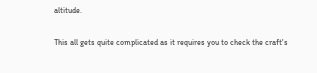altitude.

This all gets quite complicated as it requires you to check the craft's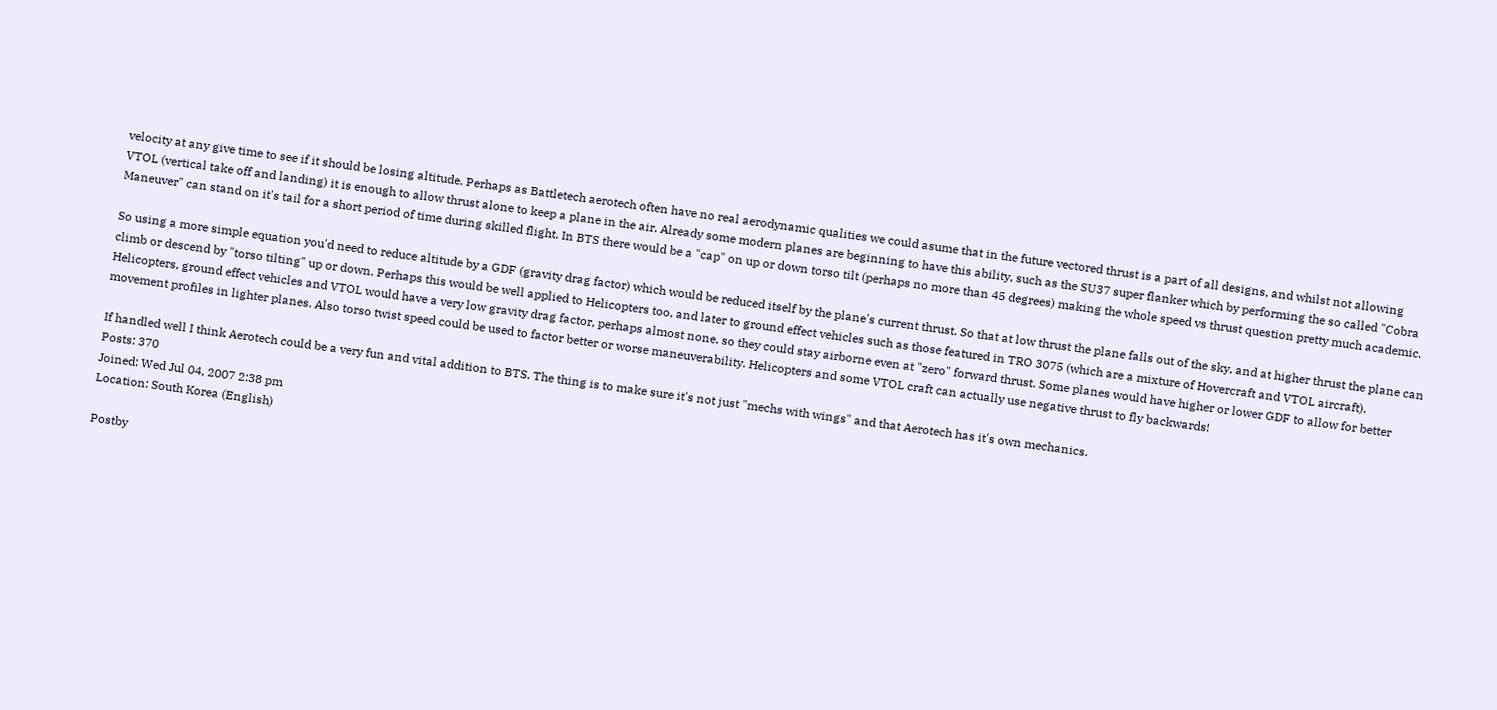velocity at any give time to see if it should be losing altitude. Perhaps as Battletech aerotech often have no real aerodynamic qualities we could asume that in the future vectored thrust is a part of all designs, and whilst not allowing VTOL (vertical take off and landing) it is enough to allow thrust alone to keep a plane in the air. Already some modern planes are beginning to have this ability, such as the SU37 super flanker which by performing the so called "Cobra Maneuver" can stand on it's tail for a short period of time during skilled flight. In BTS there would be a "cap" on up or down torso tilt (perhaps no more than 45 degrees) making the whole speed vs thrust question pretty much academic.

So using a more simple equation you'd need to reduce altitude by a GDF (gravity drag factor) which would be reduced itself by the plane's current thrust. So that at low thrust the plane falls out of the sky, and at higher thrust the plane can climb or descend by "torso tilting" up or down. Perhaps this would be well applied to Helicopters too, and later to ground effect vehicles such as those featured in TRO 3075 (which are a mixture of Hovercraft and VTOL aircraft). Helicopters, ground effect vehicles and VTOL would have a very low gravity drag factor, perhaps almost none, so they could stay airborne even at "zero" forward thrust. Some planes would have higher or lower GDF to allow for better movement profiles in lighter planes. Also torso twist speed could be used to factor better or worse maneuverability. Helicopters and some VTOL craft can actually use negative thrust to fly backwards!

If handled well I think Aerotech could be a very fun and vital addition to BTS. The thing is to make sure it's not just "mechs with wings" and that Aerotech has it's own mechanics.
Posts: 370
Joined: Wed Jul 04, 2007 2:38 pm
Location: South Korea (English)

Postby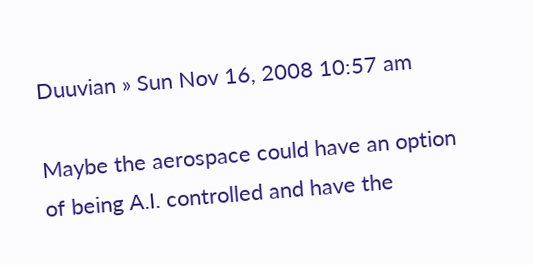Duuvian » Sun Nov 16, 2008 10:57 am

Maybe the aerospace could have an option of being A.I. controlled and have the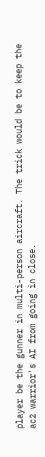player be the gunner in multi-person aircraft. The trick would be to keep the ac2 warrior's AI from going in close.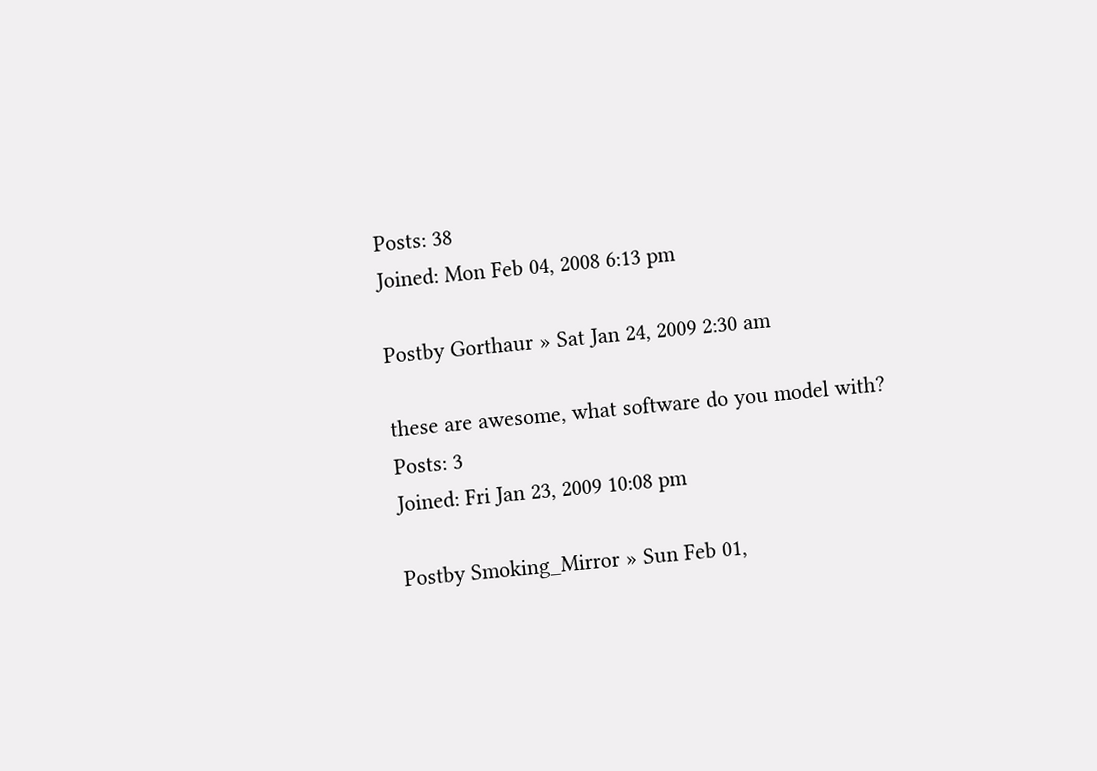Posts: 38
Joined: Mon Feb 04, 2008 6:13 pm

Postby Gorthaur » Sat Jan 24, 2009 2:30 am

these are awesome, what software do you model with?
Posts: 3
Joined: Fri Jan 23, 2009 10:08 pm

Postby Smoking_Mirror » Sun Feb 01,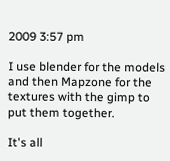2009 3:57 pm

I use blender for the models and then Mapzone for the textures with the gimp to put them together.

It's all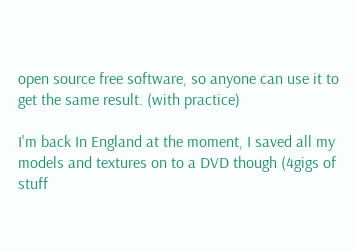open source free software, so anyone can use it to get the same result. (with practice)

I'm back In England at the moment, I saved all my models and textures on to a DVD though (4gigs of stuff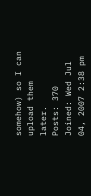somehow) so I can upload them later.
Posts: 370
Joined: Wed Jul 04, 2007 2:38 pm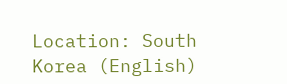Location: South Korea (English)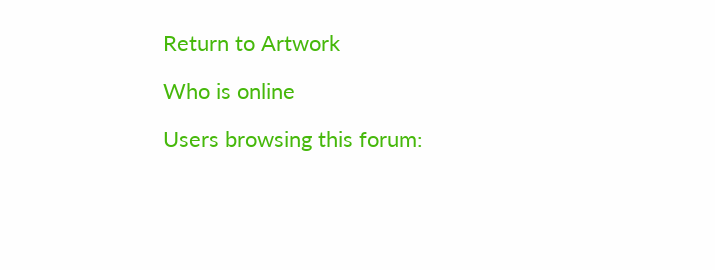Return to Artwork

Who is online

Users browsing this forum: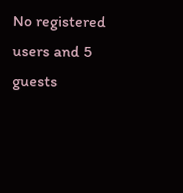No registered users and 5 guests